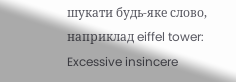шукати будь-яке слово, наприклад eiffel tower:
Excessive insincere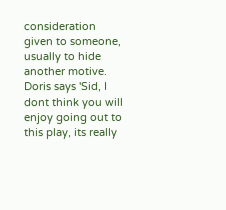consideration given to someone, usually to hide another motive.
Doris says 'Sid, I dont think you will enjoy going out to this play, its really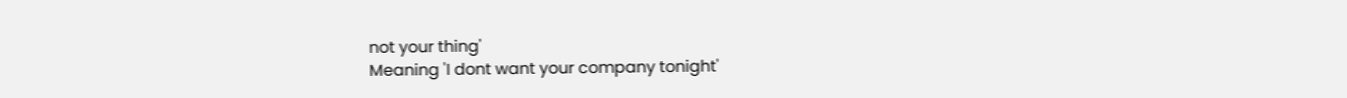not your thing'
Meaning 'I dont want your company tonight'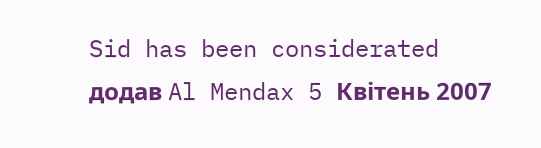Sid has been considerated
додав Al Mendax 5 Квітень 2007